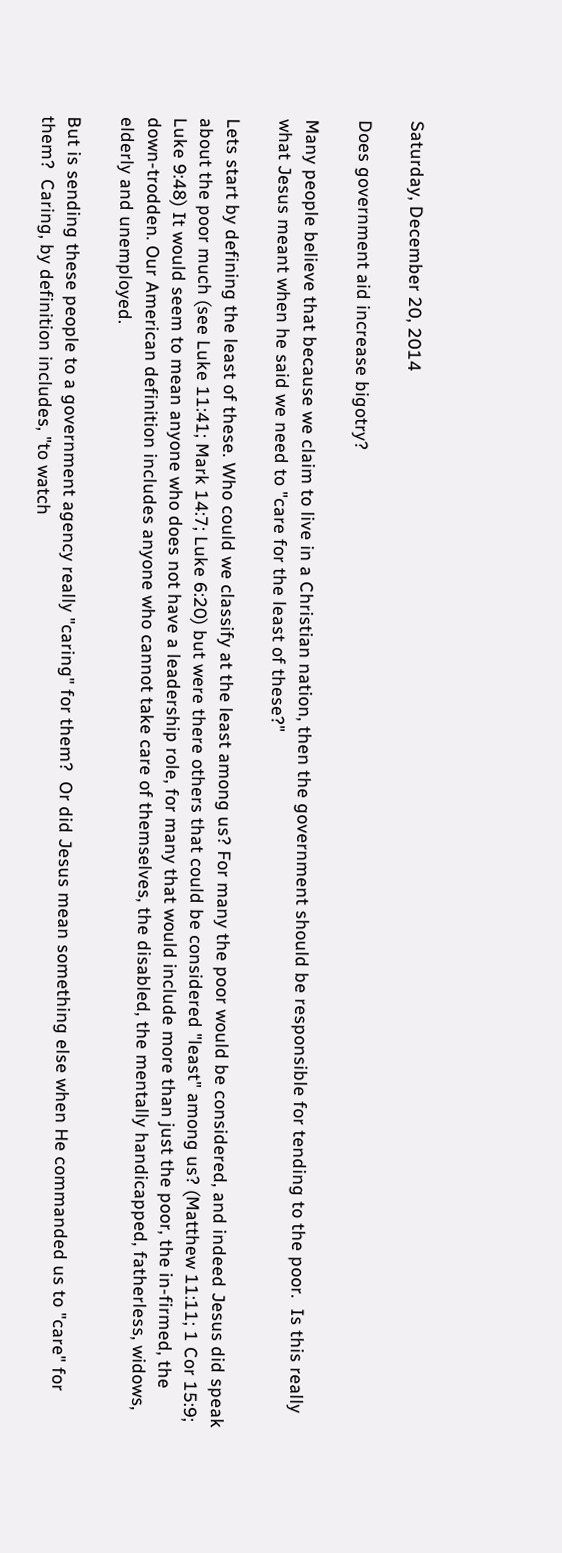Saturday, December 20, 2014

Does government aid increase bigotry?

Many people believe that because we claim to live in a Christian nation, then the government should be responsible for tending to the poor.  Is this really what Jesus meant when he said we need to "care for the least of these?"

Lets start by defining the least of these. Who could we classify at the least among us? For many the poor would be considered, and indeed Jesus did speak about the poor much (see Luke 11:41; Mark 14:7; Luke 6:20) but were there others that could be considered "least" among us? (Matthew 11:11; 1 Cor 15:9; Luke 9:48) It would seem to mean anyone who does not have a leadership role, for many that would include more than just the poor, the in-firmed, the down-trodden. Our American definition includes anyone who cannot take care of themselves, the disabled, the mentally handicapped, fatherless, widows, elderly and unemployed.

But is sending these people to a government agency really "caring" for them?  Or did Jesus mean something else when He commanded us to "care" for them?  Caring, by definition includes, "to watch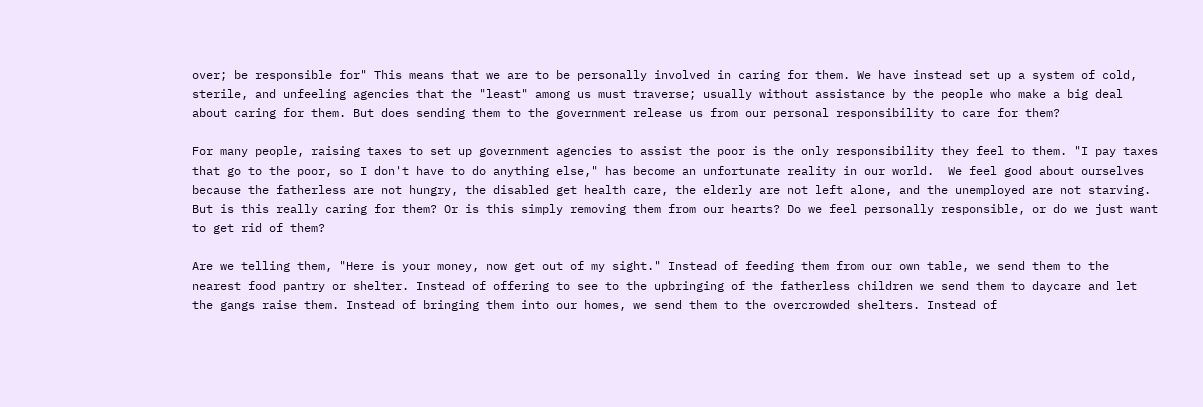over; be responsible for" This means that we are to be personally involved in caring for them. We have instead set up a system of cold, sterile, and unfeeling agencies that the "least" among us must traverse; usually without assistance by the people who make a big deal about caring for them. But does sending them to the government release us from our personal responsibility to care for them?

For many people, raising taxes to set up government agencies to assist the poor is the only responsibility they feel to them. "I pay taxes that go to the poor, so I don't have to do anything else," has become an unfortunate reality in our world.  We feel good about ourselves because the fatherless are not hungry, the disabled get health care, the elderly are not left alone, and the unemployed are not starving. But is this really caring for them? Or is this simply removing them from our hearts? Do we feel personally responsible, or do we just want to get rid of them?

Are we telling them, "Here is your money, now get out of my sight." Instead of feeding them from our own table, we send them to the nearest food pantry or shelter. Instead of offering to see to the upbringing of the fatherless children we send them to daycare and let the gangs raise them. Instead of bringing them into our homes, we send them to the overcrowded shelters. Instead of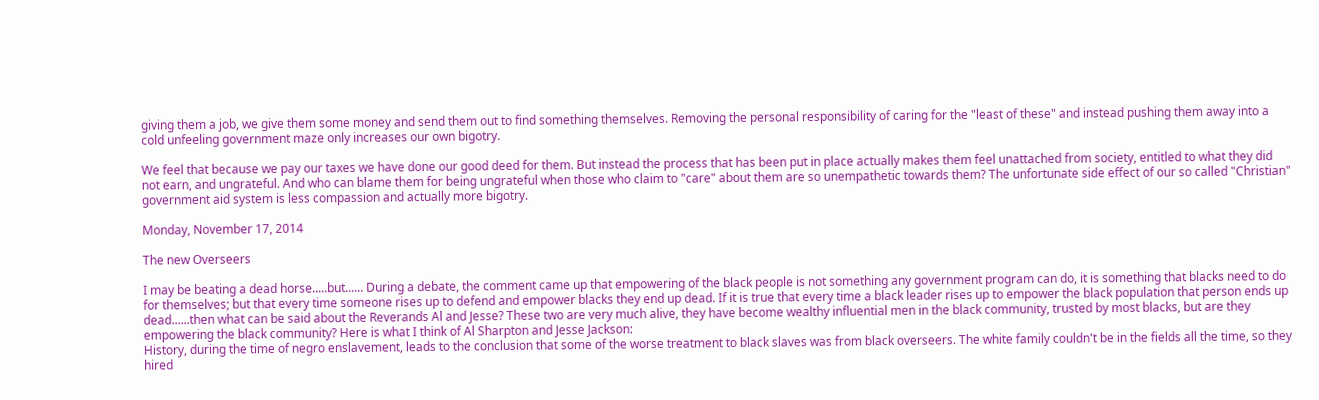giving them a job, we give them some money and send them out to find something themselves. Removing the personal responsibility of caring for the "least of these" and instead pushing them away into a cold unfeeling government maze only increases our own bigotry.

We feel that because we pay our taxes we have done our good deed for them. But instead the process that has been put in place actually makes them feel unattached from society, entitled to what they did not earn, and ungrateful. And who can blame them for being ungrateful when those who claim to "care" about them are so unempathetic towards them? The unfortunate side effect of our so called "Christian" government aid system is less compassion and actually more bigotry.

Monday, November 17, 2014

The new Overseers

I may be beating a dead horse.....but...... During a debate, the comment came up that empowering of the black people is not something any government program can do, it is something that blacks need to do for themselves; but that every time someone rises up to defend and empower blacks they end up dead. If it is true that every time a black leader rises up to empower the black population that person ends up dead......then what can be said about the Reverands Al and Jesse? These two are very much alive, they have become wealthy influential men in the black community, trusted by most blacks, but are they empowering the black community? Here is what I think of Al Sharpton and Jesse Jackson:
History, during the time of negro enslavement, leads to the conclusion that some of the worse treatment to black slaves was from black overseers. The white family couldn't be in the fields all the time, so they hired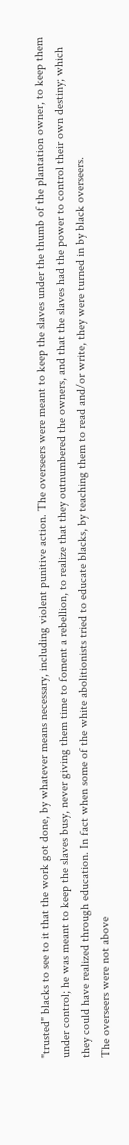"trusted" blacks to see to it that the work got done, by whatever means necessary, including violent punitive action. The overseers were meant to keep the slaves under the thumb of the plantation owner, to keep them under control; he was meant to keep the slaves busy, never giving them time to foment a rebellion, to realize that they outnumbered the owners, and that the slaves had the power to control their own destiny; which they could have realized through education. In fact when some of the white abolitionists tried to educate blacks, by teaching them to read and/or write, they were turned in by black overseers.
The overseers were not above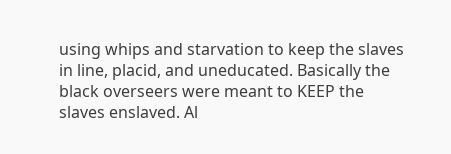using whips and starvation to keep the slaves in line, placid, and uneducated. Basically the black overseers were meant to KEEP the slaves enslaved. Al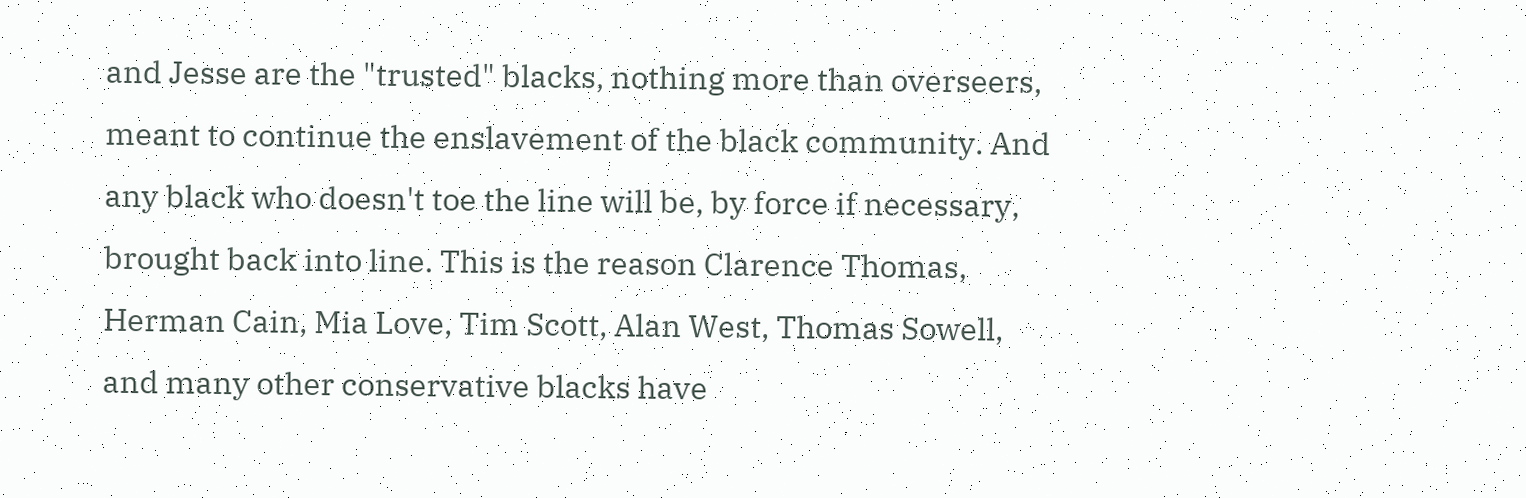and Jesse are the "trusted" blacks, nothing more than overseers, meant to continue the enslavement of the black community. And any black who doesn't toe the line will be, by force if necessary, brought back into line. This is the reason Clarence Thomas, Herman Cain, Mia Love, Tim Scott, Alan West, Thomas Sowell, and many other conservative blacks have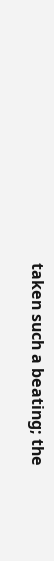taken such a beating; the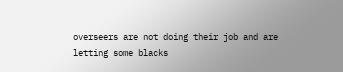overseers are not doing their job and are letting some blacks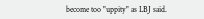become too "uppity" as LBJ said.